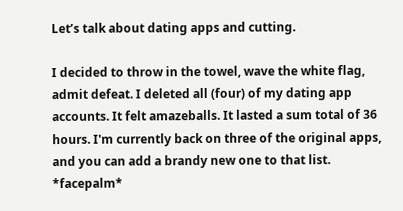Let’s talk about dating apps and cutting.

I decided to throw in the towel, wave the white flag, admit defeat. I deleted all (four) of my dating app accounts. It felt amazeballs. It lasted a sum total of 36 hours. I'm currently back on three of the original apps, and you can add a brandy new one to that list. *facepalm*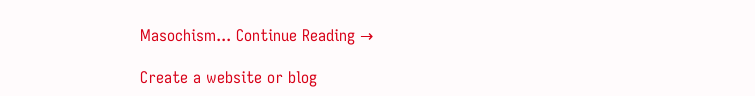Masochism... Continue Reading →

Create a website or blog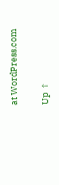at WordPress.com

Up ↑